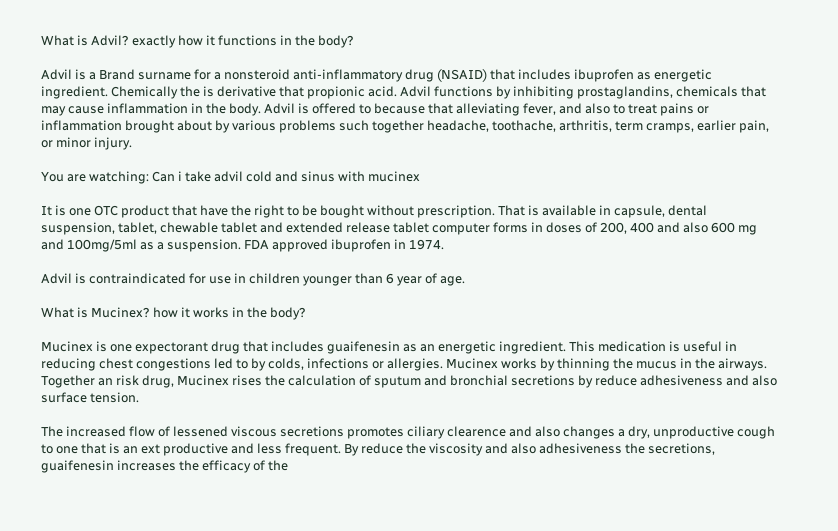What is Advil? exactly how it functions in the body?

Advil is a Brand surname for a nonsteroid anti-inflammatory drug (NSAID) that includes ibuprofen as energetic ingredient. Chemically the is derivative that propionic acid. Advil functions by inhibiting prostaglandins, chemicals that may cause inflammation in the body. Advil is offered to because that alleviating fever, and also to treat pains or inflammation brought about by various problems such together headache, toothache, arthritis, term cramps, earlier pain, or minor injury.

You are watching: Can i take advil cold and sinus with mucinex

It is one OTC product that have the right to be bought without prescription. That is available in capsule, dental suspension, tablet, chewable tablet and extended release tablet computer forms in doses of 200, 400 and also 600 mg and 100mg/5ml as a suspension. FDA approved ibuprofen in 1974.

Advil is contraindicated for use in children younger than 6 year of age.

What is Mucinex? how it works in the body?

Mucinex is one expectorant drug that includes guaifenesin as an energetic ingredient. This medication is useful in reducing chest congestions led to by colds, infections or allergies. Mucinex works by thinning the mucus in the airways. Together an risk drug, Mucinex rises the calculation of sputum and bronchial secretions by reduce adhesiveness and also surface tension.

The increased flow of lessened viscous secretions promotes ciliary clearence and also changes a dry, unproductive cough to one that is an ext productive and less frequent. By reduce the viscosity and also adhesiveness the secretions, guaifenesin increases the efficacy of the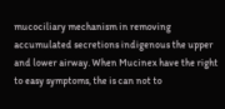mucociliary mechanism in removing accumulated secretions indigenous the upper and lower airway. When Mucinex have the right to easy symptoms, the is can not to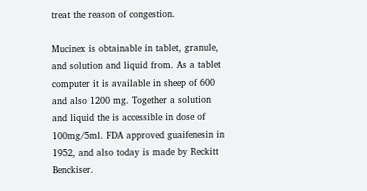treat the reason of congestion.

Mucinex is obtainable in tablet, granule, and solution and liquid from. As a tablet computer it is available in sheep of 600 and also 1200 mg. Together a solution and liquid the is accessible in dose of 100mg/5ml. FDA approved guaifenesin in 1952, and also today is made by Reckitt Benckiser.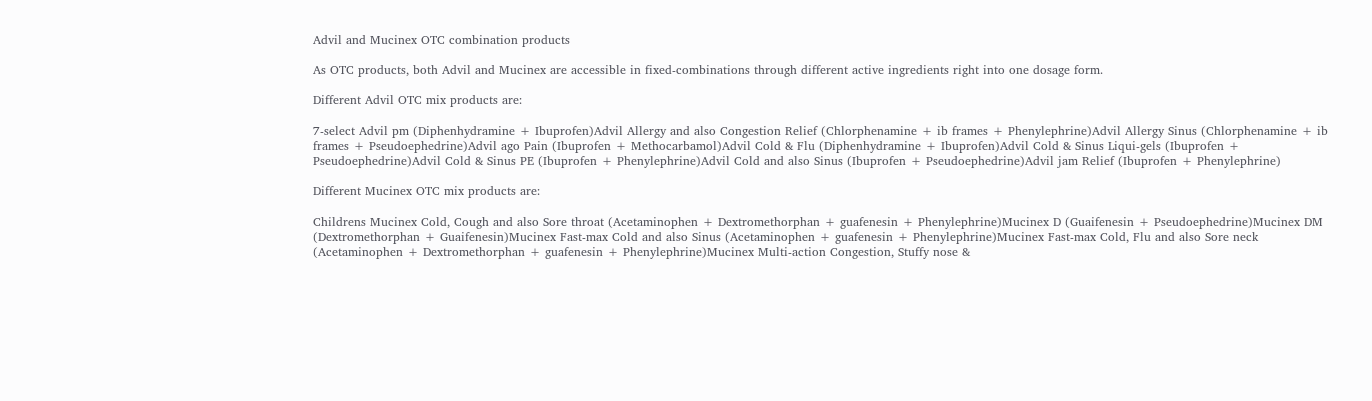Advil and Mucinex OTC combination products

As OTC products, both Advil and Mucinex are accessible in fixed-combinations through different active ingredients right into one dosage form.

Different Advil OTC mix products are:

7-select Advil pm (Diphenhydramine + Ibuprofen)Advil Allergy and also Congestion Relief (Chlorphenamine + ib frames + Phenylephrine)Advil Allergy Sinus (Chlorphenamine + ib frames + Pseudoephedrine)Advil ago Pain (Ibuprofen + Methocarbamol)Advil Cold & Flu (Diphenhydramine + Ibuprofen)Advil Cold & Sinus Liqui-gels (Ibuprofen + Pseudoephedrine)Advil Cold & Sinus PE (Ibuprofen + Phenylephrine)Advil Cold and also Sinus (Ibuprofen + Pseudoephedrine)Advil jam Relief (Ibuprofen + Phenylephrine)

Different Mucinex OTC mix products are:

Childrens Mucinex Cold, Cough and also Sore throat (Acetaminophen + Dextromethorphan + guafenesin + Phenylephrine)Mucinex D (Guaifenesin + Pseudoephedrine)Mucinex DM (Dextromethorphan + Guaifenesin)Mucinex Fast-max Cold and also Sinus (Acetaminophen + guafenesin + Phenylephrine)Mucinex Fast-max Cold, Flu and also Sore neck (Acetaminophen + Dextromethorphan + guafenesin + Phenylephrine)Mucinex Multi-action Congestion, Stuffy nose &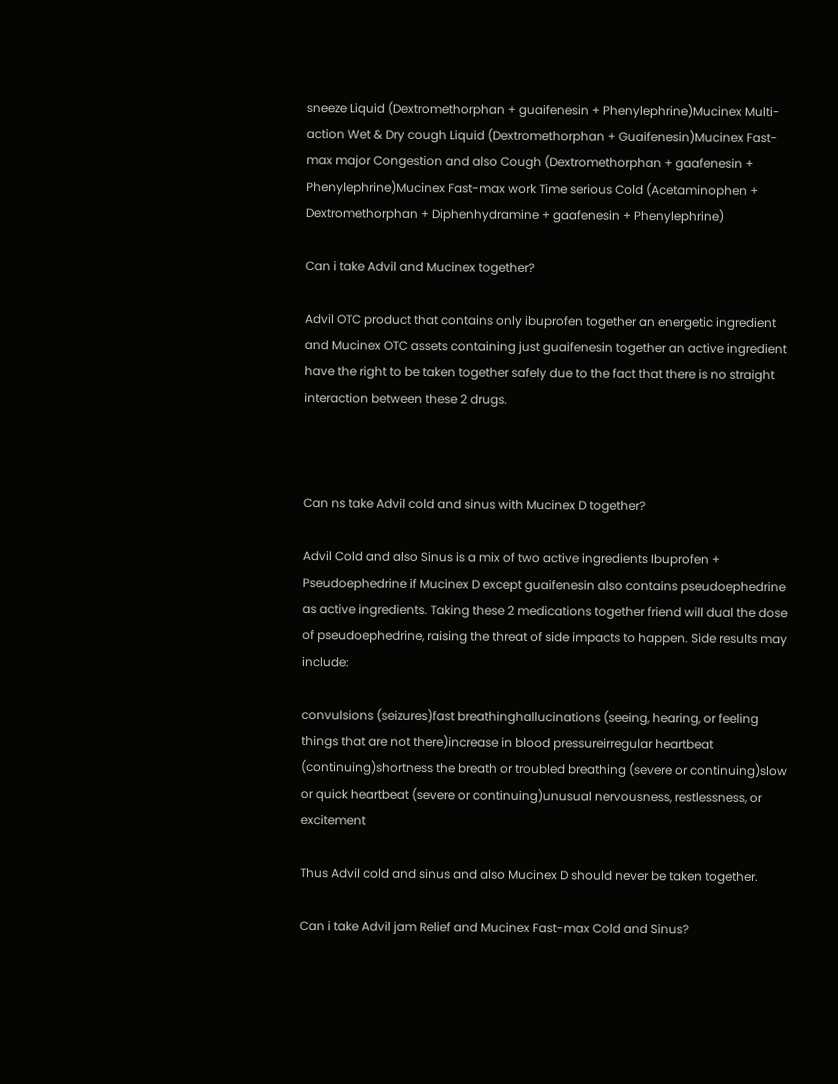sneeze Liquid (Dextromethorphan + guaifenesin + Phenylephrine)Mucinex Multi-action Wet & Dry cough Liquid (Dextromethorphan + Guaifenesin)Mucinex Fast-max major Congestion and also Cough (Dextromethorphan + gaafenesin + Phenylephrine)Mucinex Fast-max work Time serious Cold (Acetaminophen + Dextromethorphan + Diphenhydramine + gaafenesin + Phenylephrine)

Can i take Advil and Mucinex together?

Advil OTC product that contains only ibuprofen together an energetic ingredient and Mucinex OTC assets containing just guaifenesin together an active ingredient have the right to be taken together safely due to the fact that there is no straight interaction between these 2 drugs.



Can ns take Advil cold and sinus with Mucinex D together?

Advil Cold and also Sinus is a mix of two active ingredients Ibuprofen + Pseudoephedrine if Mucinex D except guaifenesin also contains pseudoephedrine as active ingredients. Taking these 2 medications together friend will dual the dose of pseudoephedrine, raising the threat of side impacts to happen. Side results may include:

convulsions (seizures)fast breathinghallucinations (seeing, hearing, or feeling things that are not there)increase in blood pressureirregular heartbeat (continuing)shortness the breath or troubled breathing (severe or continuing)slow or quick heartbeat (severe or continuing)unusual nervousness, restlessness, or excitement

Thus Advil cold and sinus and also Mucinex D should never be taken together.

Can i take Advil jam Relief and Mucinex Fast-max Cold and Sinus?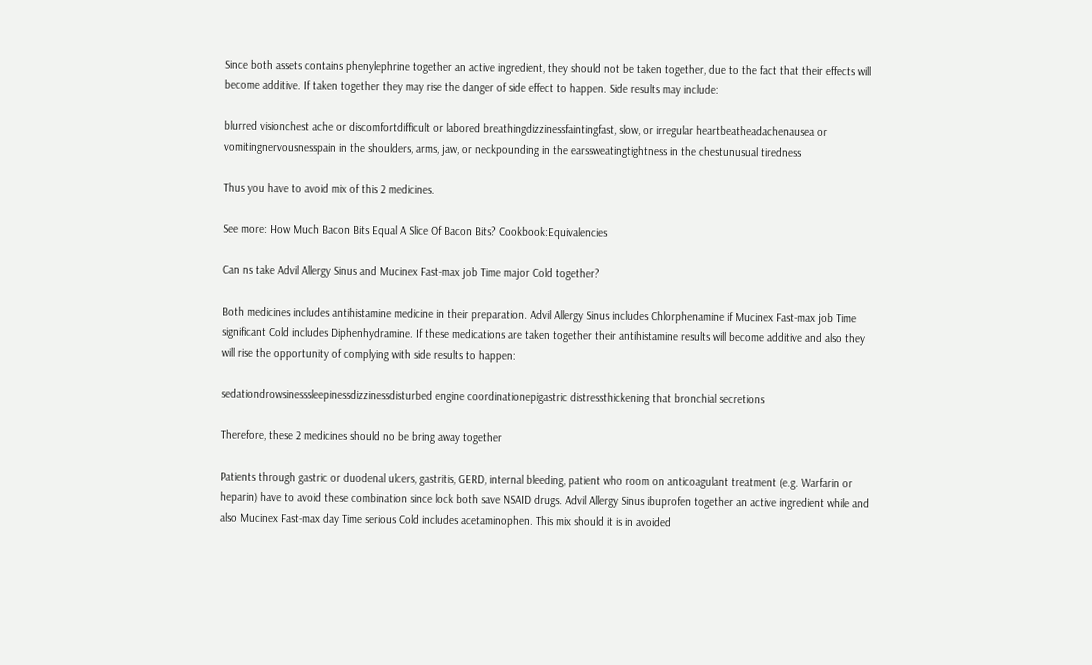Since both assets contains phenylephrine together an active ingredient, they should not be taken together, due to the fact that their effects will become additive. If taken together they may rise the danger of side effect to happen. Side results may include:

blurred visionchest ache or discomfortdifficult or labored breathingdizzinessfaintingfast, slow, or irregular heartbeatheadachenausea or vomitingnervousnesspain in the shoulders, arms, jaw, or neckpounding in the earssweatingtightness in the chestunusual tiredness

Thus you have to avoid mix of this 2 medicines.

See more: How Much Bacon Bits Equal A Slice Of Bacon Bits? Cookbook:Equivalencies

Can ns take Advil Allergy Sinus and Mucinex Fast-max job Time major Cold together?

Both medicines includes antihistamine medicine in their preparation. Advil Allergy Sinus includes Chlorphenamine if Mucinex Fast-max job Time significant Cold includes Diphenhydramine. If these medications are taken together their antihistamine results will become additive and also they will rise the opportunity of complying with side results to happen:

sedationdrowsinesssleepinessdizzinessdisturbed engine coordinationepigastric distressthickening that bronchial secretions

Therefore, these 2 medicines should no be bring away together

Patients through gastric or duodenal ulcers, gastritis, GERD, internal bleeding, patient who room on anticoagulant treatment (e.g. Warfarin or heparin) have to avoid these combination since lock both save NSAID drugs. Advil Allergy Sinus ibuprofen together an active ingredient while and also Mucinex Fast-max day Time serious Cold includes acetaminophen. This mix should it is in avoided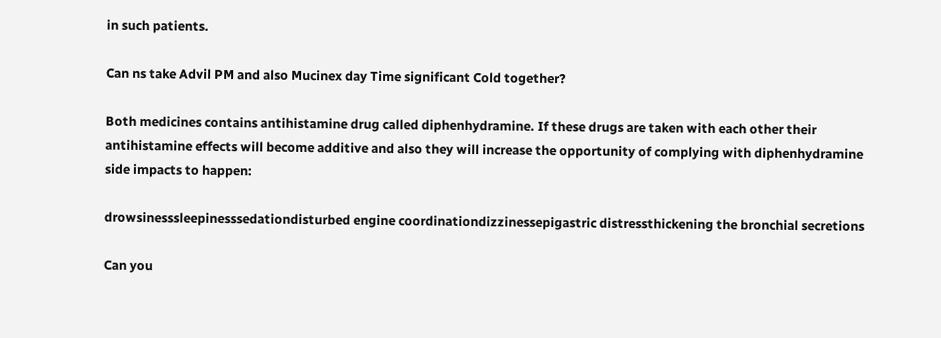in such patients.

Can ns take Advil PM and also Mucinex day Time significant Cold together?

Both medicines contains antihistamine drug called diphenhydramine. If these drugs are taken with each other their antihistamine effects will become additive and also they will increase the opportunity of complying with diphenhydramine side impacts to happen:

drowsinesssleepinesssedationdisturbed engine coordinationdizzinessepigastric distressthickening the bronchial secretions

Can you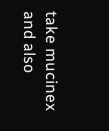take mucinex and also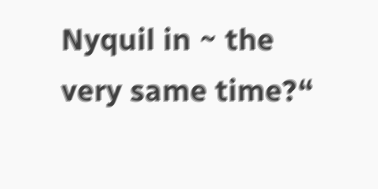Nyquil in ~ the very same time?“